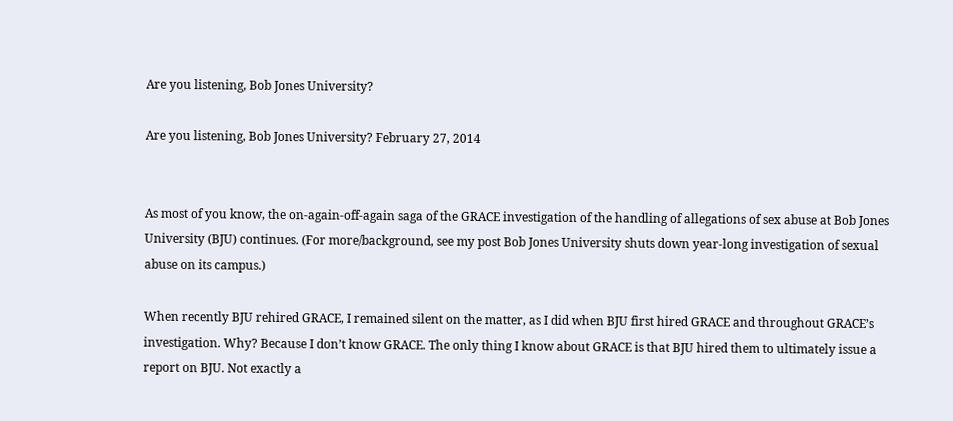Are you listening, Bob Jones University?

Are you listening, Bob Jones University? February 27, 2014


As most of you know, the on-again-off-again saga of the GRACE investigation of the handling of allegations of sex abuse at Bob Jones University (BJU) continues. (For more/background, see my post Bob Jones University shuts down year-long investigation of sexual abuse on its campus.)

When recently BJU rehired GRACE, I remained silent on the matter, as I did when BJU first hired GRACE and throughout GRACE’s investigation. Why? Because I don’t know GRACE. The only thing I know about GRACE is that BJU hired them to ultimately issue a report on BJU. Not exactly a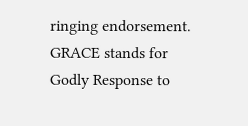ringing endorsement. GRACE stands for Godly Response to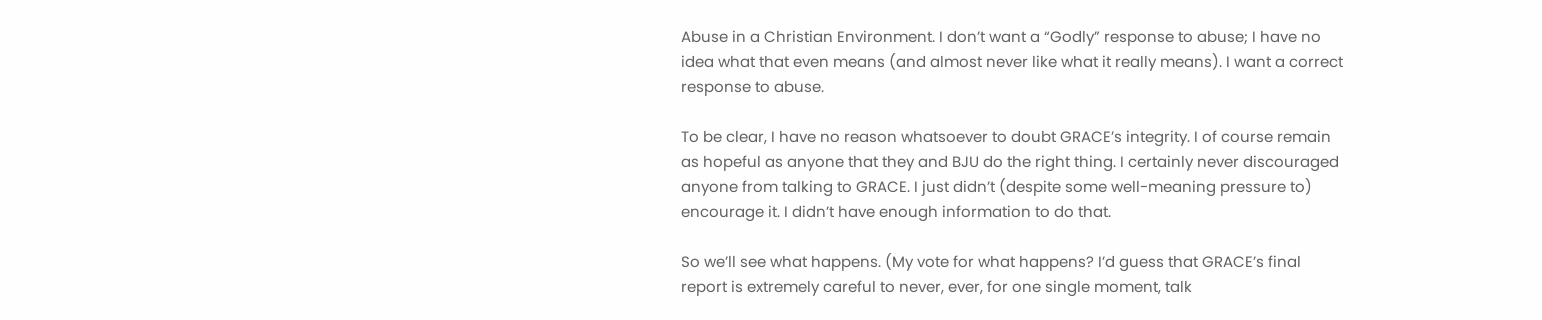Abuse in a Christian Environment. I don’t want a “Godly” response to abuse; I have no idea what that even means (and almost never like what it really means). I want a correct response to abuse.

To be clear, I have no reason whatsoever to doubt GRACE’s integrity. I of course remain as hopeful as anyone that they and BJU do the right thing. I certainly never discouraged anyone from talking to GRACE. I just didn’t (despite some well-meaning pressure to) encourage it. I didn’t have enough information to do that.

So we’ll see what happens. (My vote for what happens? I’d guess that GRACE’s final report is extremely careful to never, ever, for one single moment, talk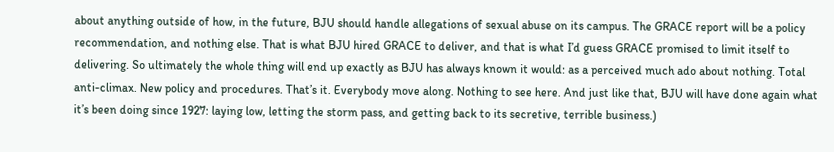about anything outside of how, in the future, BJU should handle allegations of sexual abuse on its campus. The GRACE report will be a policy recommendation, and nothing else. That is what BJU hired GRACE to deliver, and that is what I’d guess GRACE promised to limit itself to delivering. So ultimately the whole thing will end up exactly as BJU has always known it would: as a perceived much ado about nothing. Total anti-climax. New policy and procedures. That’s it. Everybody move along. Nothing to see here. And just like that, BJU will have done again what it’s been doing since 1927: laying low, letting the storm pass, and getting back to its secretive, terrible business.)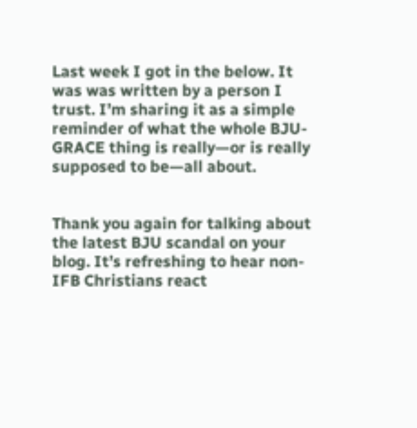Last week I got in the below. It was was written by a person I trust. I’m sharing it as a simple reminder of what the whole BJU-GRACE thing is really—or is really supposed to be—all about.


Thank you again for talking about the latest BJU scandal on your blog. It’s refreshing to hear non-IFB Christians react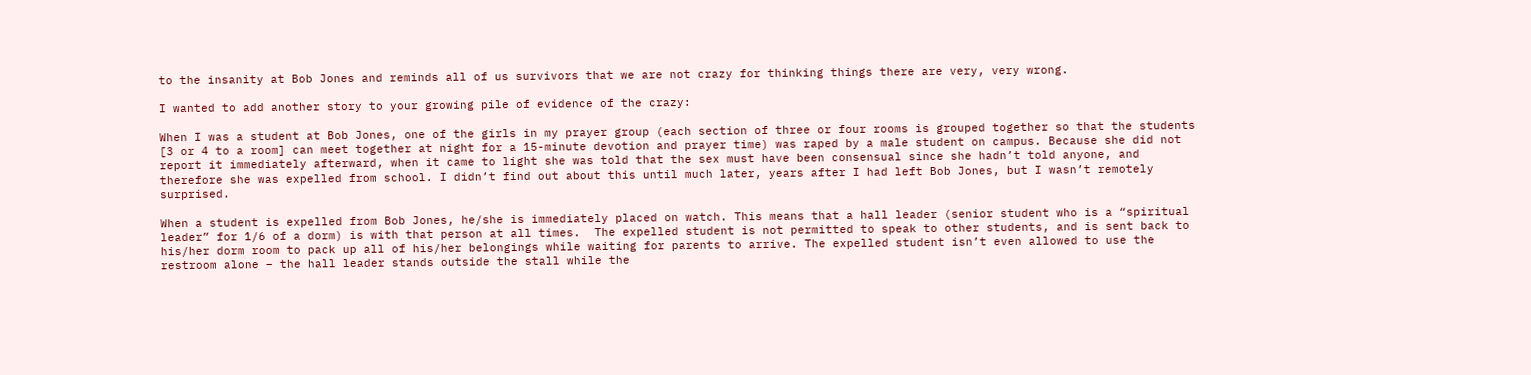to the insanity at Bob Jones and reminds all of us survivors that we are not crazy for thinking things there are very, very wrong.

I wanted to add another story to your growing pile of evidence of the crazy:

When I was a student at Bob Jones, one of the girls in my prayer group (each section of three or four rooms is grouped together so that the students [3 or 4 to a room] can meet together at night for a 15-minute devotion and prayer time) was raped by a male student on campus. Because she did not report it immediately afterward, when it came to light she was told that the sex must have been consensual since she hadn’t told anyone, and therefore she was expelled from school. I didn’t find out about this until much later, years after I had left Bob Jones, but I wasn’t remotely surprised.

When a student is expelled from Bob Jones, he/she is immediately placed on watch. This means that a hall leader (senior student who is a “spiritual leader” for 1/6 of a dorm) is with that person at all times.  The expelled student is not permitted to speak to other students, and is sent back to his/her dorm room to pack up all of his/her belongings while waiting for parents to arrive. The expelled student isn’t even allowed to use the restroom alone – the hall leader stands outside the stall while the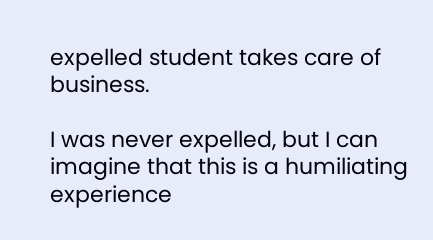expelled student takes care of business.

I was never expelled, but I can imagine that this is a humiliating experience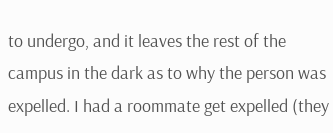to undergo, and it leaves the rest of the campus in the dark as to why the person was expelled. I had a roommate get expelled (they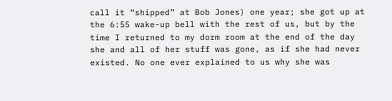call it “shipped” at Bob Jones) one year; she got up at the 6:55 wake-up bell with the rest of us, but by the time I returned to my dorm room at the end of the day she and all of her stuff was gone, as if she had never existed. No one ever explained to us why she was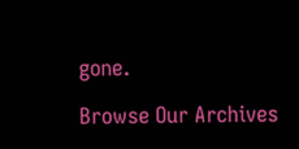gone.

Browse Our Archives